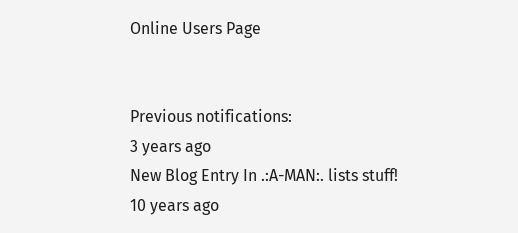Online Users Page


Previous notifications:
3 years ago
New Blog Entry In .:A-MAN:. lists stuff!
10 years ago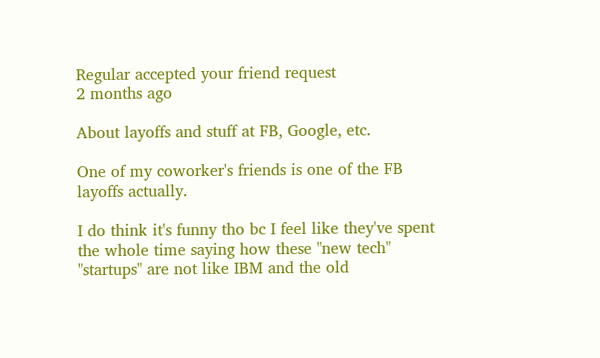Regular accepted your friend request
2 months ago

About layoffs and stuff at FB, Google, etc.

One of my coworker's friends is one of the FB layoffs actually.

I do think it's funny tho bc I feel like they've spent the whole time saying how these "new tech" "startups" are not like IBM and the old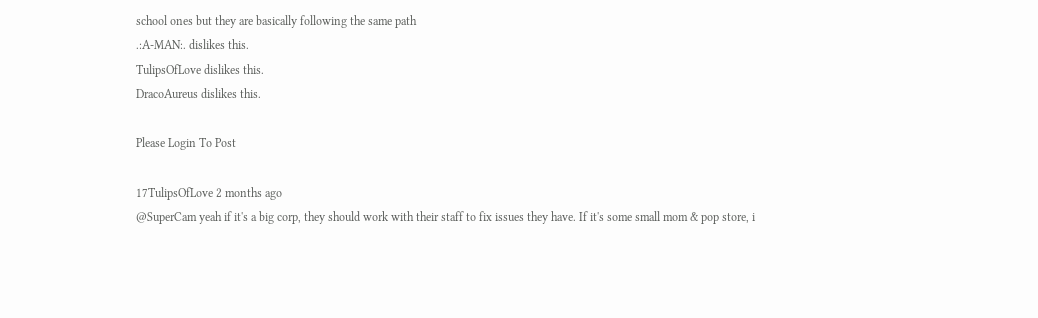school ones but they are basically following the same path
.:A-MAN:. dislikes this.
TulipsOfLove dislikes this.
DracoAureus dislikes this.

Please Login To Post

17TulipsOfLove 2 months ago
@SuperCam yeah if it's a big corp, they should work with their staff to fix issues they have. If it's some small mom & pop store, i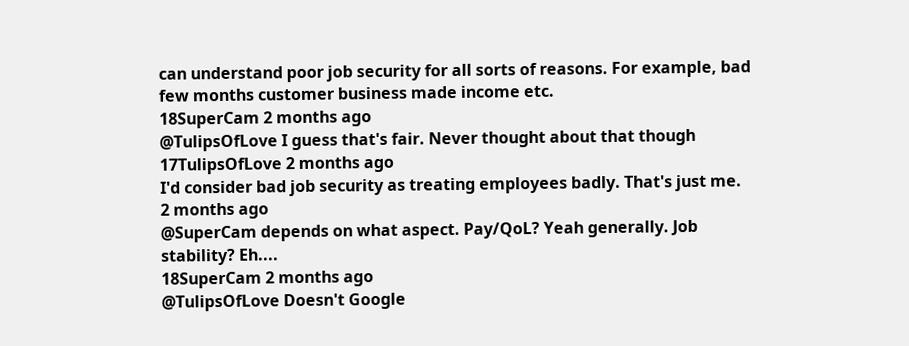can understand poor job security for all sorts of reasons. For example, bad few months customer business made income etc.
18SuperCam 2 months ago
@TulipsOfLove I guess that's fair. Never thought about that though
17TulipsOfLove 2 months ago
I'd consider bad job security as treating employees badly. That's just me.
2 months ago
@SuperCam depends on what aspect. Pay/QoL? Yeah generally. Job stability? Eh....
18SuperCam 2 months ago
@TulipsOfLove Doesn't Google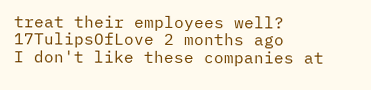treat their employees well?
17TulipsOfLove 2 months ago
I don't like these companies at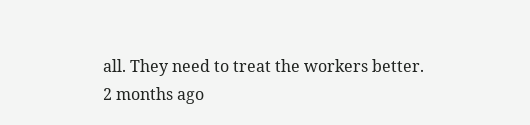all. They need to treat the workers better.
2 months ago